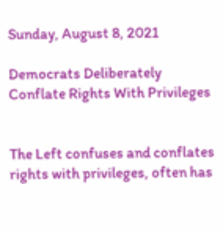Sunday, August 8, 2021

Democrats Deliberately Conflate Rights With Privileges


The Left confuses and conflates rights with privileges, often has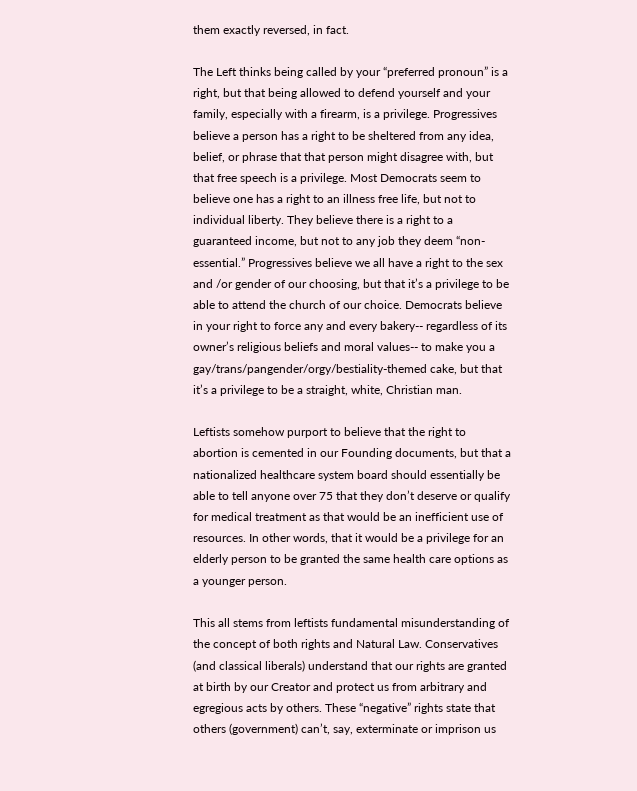them exactly reversed, in fact.

The Left thinks being called by your “preferred pronoun” is a right, but that being allowed to defend yourself and your family, especially with a firearm, is a privilege. Progressives believe a person has a right to be sheltered from any idea, belief, or phrase that that person might disagree with, but that free speech is a privilege. Most Democrats seem to believe one has a right to an illness free life, but not to individual liberty. They believe there is a right to a guaranteed income, but not to any job they deem “non-essential.” Progressives believe we all have a right to the sex and /or gender of our choosing, but that it’s a privilege to be able to attend the church of our choice. Democrats believe in your right to force any and every bakery-- regardless of its owner’s religious beliefs and moral values-- to make you a gay/trans/pangender/orgy/bestiality-themed cake, but that it’s a privilege to be a straight, white, Christian man.

Leftists somehow purport to believe that the right to abortion is cemented in our Founding documents, but that a nationalized healthcare system board should essentially be able to tell anyone over 75 that they don’t deserve or qualify for medical treatment as that would be an inefficient use of resources. In other words, that it would be a privilege for an elderly person to be granted the same health care options as a younger person.

This all stems from leftists fundamental misunderstanding of the concept of both rights and Natural Law. Conservatives (and classical liberals) understand that our rights are granted at birth by our Creator and protect us from arbitrary and egregious acts by others. These “negative” rights state that others (government) can’t, say, exterminate or imprison us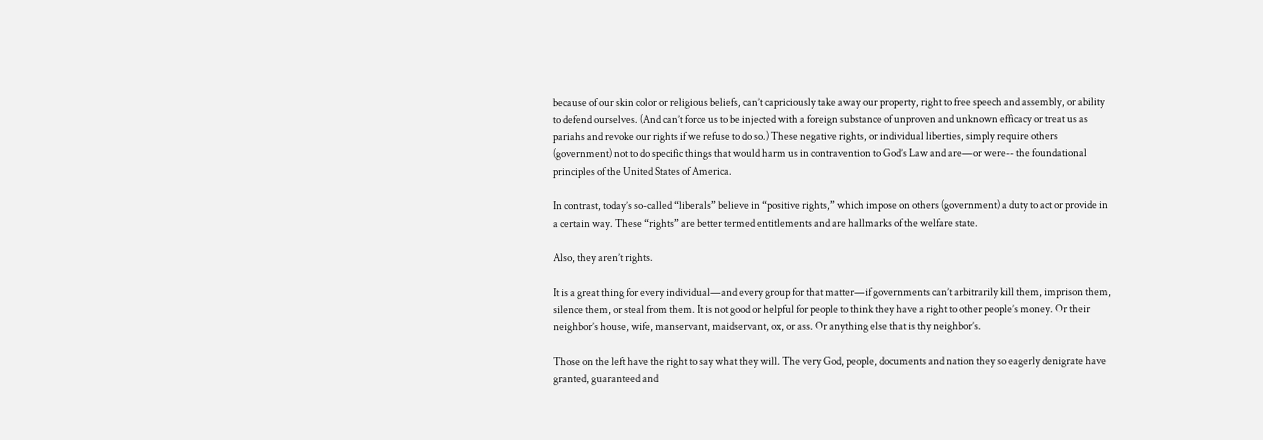because of our skin color or religious beliefs, can’t capriciously take away our property, right to free speech and assembly, or ability to defend ourselves. (And can’t force us to be injected with a foreign substance of unproven and unknown efficacy or treat us as pariahs and revoke our rights if we refuse to do so.) These negative rights, or individual liberties, simply require others (government) not to do specific things that would harm us in contravention to God’s Law and are—or were-- the foundational principles of the United States of America.

In contrast, today’s so-called “liberals” believe in “positive rights,” which impose on others (government) a duty to act or provide in a certain way. These “rights” are better termed entitlements and are hallmarks of the welfare state.

Also, they aren’t rights.

It is a great thing for every individual—and every group for that matter—if governments can’t arbitrarily kill them, imprison them, silence them, or steal from them. It is not good or helpful for people to think they have a right to other people’s money. Or their neighbor’s house, wife, manservant, maidservant, ox, or ass. Or anything else that is thy neighbor’s.

Those on the left have the right to say what they will. The very God, people, documents and nation they so eagerly denigrate have granted, guaranteed and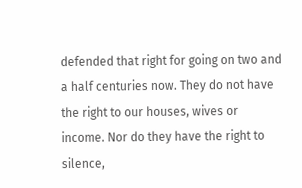defended that right for going on two and a half centuries now. They do not have the right to our houses, wives or income. Nor do they have the right to silence,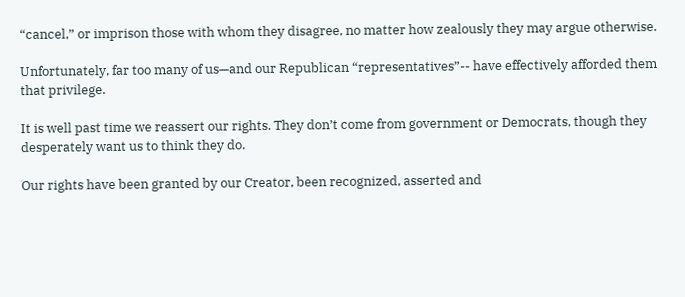“cancel,” or imprison those with whom they disagree, no matter how zealously they may argue otherwise.

Unfortunately, far too many of us—and our Republican “representatives”-- have effectively afforded them that privilege.

It is well past time we reassert our rights. They don’t come from government or Democrats, though they desperately want us to think they do.

Our rights have been granted by our Creator, been recognized, asserted and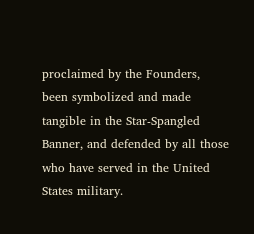proclaimed by the Founders, been symbolized and made tangible in the Star-Spangled Banner, and defended by all those who have served in the United States military.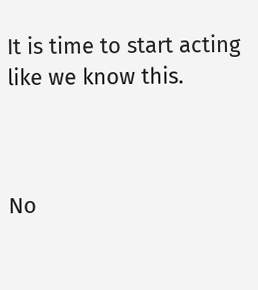It is time to start acting like we know this.



No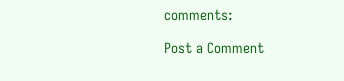comments:

Post a Comment